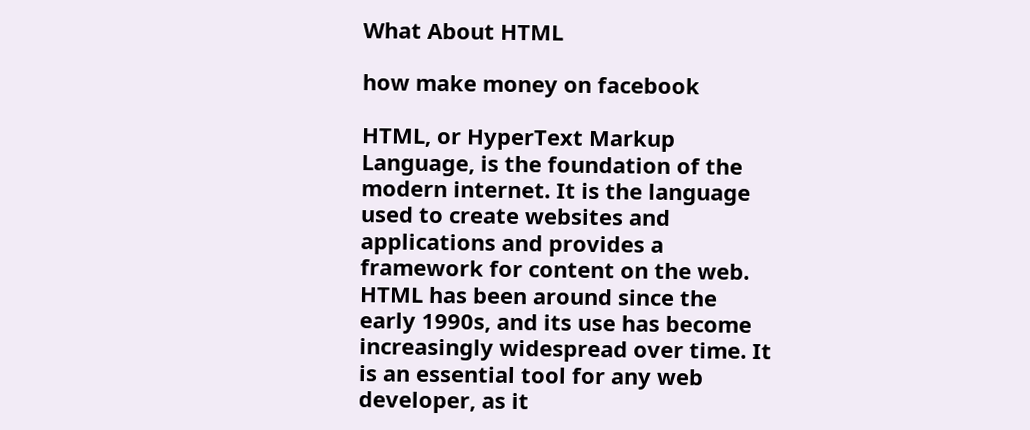What About HTML

how make money on facebook

HTML, or HyperText Markup Language, is the foundation of the modern internet. It is the language used to create websites and applications and provides a framework for content on the web. HTML has been around since the early 1990s, and its use has become increasingly widespread over time. It is an essential tool for any web developer, as it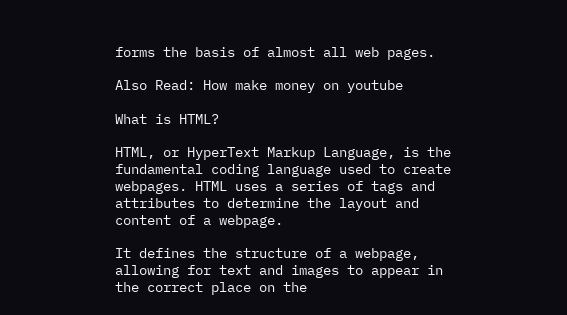forms the basis of almost all web pages.

Also Read: How make money on youtube

What is HTML?

HTML, or HyperText Markup Language, is the fundamental coding language used to create webpages. HTML uses a series of tags and attributes to determine the layout and content of a webpage.

It defines the structure of a webpage, allowing for text and images to appear in the correct place on the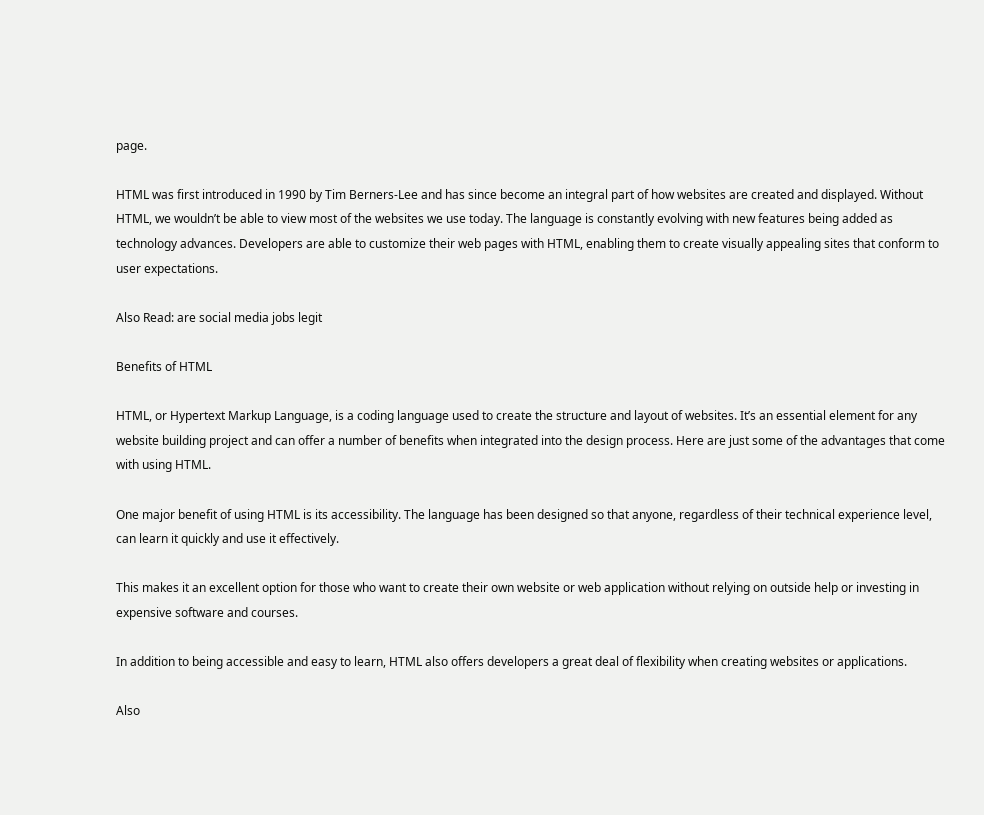page.

HTML was first introduced in 1990 by Tim Berners-Lee and has since become an integral part of how websites are created and displayed. Without HTML, we wouldn’t be able to view most of the websites we use today. The language is constantly evolving with new features being added as technology advances. Developers are able to customize their web pages with HTML, enabling them to create visually appealing sites that conform to user expectations.

Also Read: are social media jobs legit

Benefits of HTML

HTML, or Hypertext Markup Language, is a coding language used to create the structure and layout of websites. It’s an essential element for any website building project and can offer a number of benefits when integrated into the design process. Here are just some of the advantages that come with using HTML.

One major benefit of using HTML is its accessibility. The language has been designed so that anyone, regardless of their technical experience level, can learn it quickly and use it effectively.

This makes it an excellent option for those who want to create their own website or web application without relying on outside help or investing in expensive software and courses.

In addition to being accessible and easy to learn, HTML also offers developers a great deal of flexibility when creating websites or applications.

Also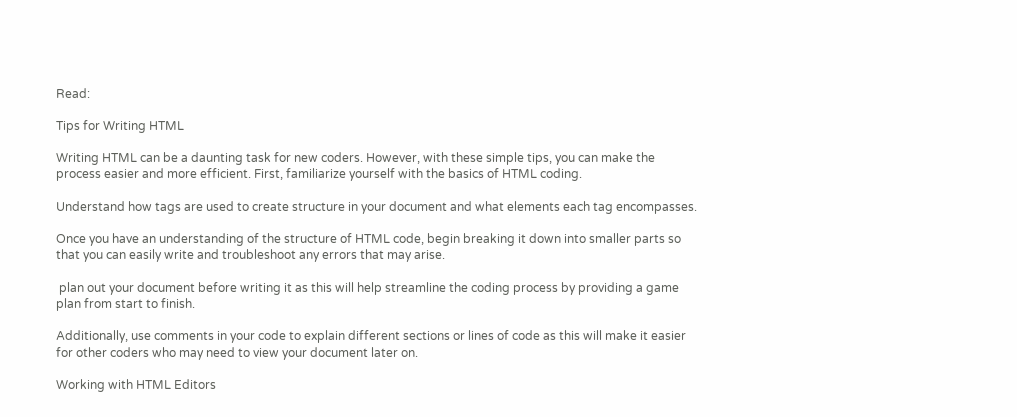Read:

Tips for Writing HTML

Writing HTML can be a daunting task for new coders. However, with these simple tips, you can make the process easier and more efficient. First, familiarize yourself with the basics of HTML coding.

Understand how tags are used to create structure in your document and what elements each tag encompasses.

Once you have an understanding of the structure of HTML code, begin breaking it down into smaller parts so that you can easily write and troubleshoot any errors that may arise.

 plan out your document before writing it as this will help streamline the coding process by providing a game plan from start to finish.

Additionally, use comments in your code to explain different sections or lines of code as this will make it easier for other coders who may need to view your document later on.

Working with HTML Editors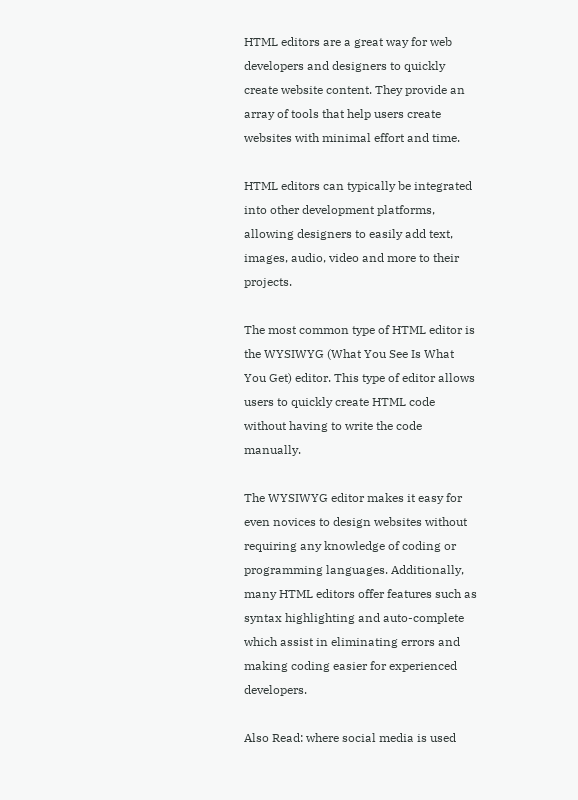HTML editors are a great way for web developers and designers to quickly create website content. They provide an array of tools that help users create websites with minimal effort and time.

HTML editors can typically be integrated into other development platforms, allowing designers to easily add text, images, audio, video and more to their projects.

The most common type of HTML editor is the WYSIWYG (What You See Is What You Get) editor. This type of editor allows users to quickly create HTML code without having to write the code manually.

The WYSIWYG editor makes it easy for even novices to design websites without requiring any knowledge of coding or programming languages. Additionally, many HTML editors offer features such as syntax highlighting and auto-complete which assist in eliminating errors and making coding easier for experienced developers.

Also Read: where social media is used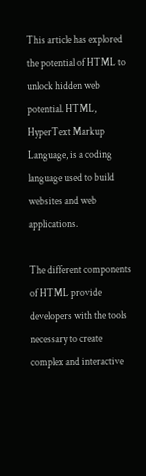This article has explored the potential of HTML to unlock hidden web potential. HTML, HyperText Markup Language, is a coding language used to build websites and web applications.

The different components of HTML provide developers with the tools necessary to create complex and interactive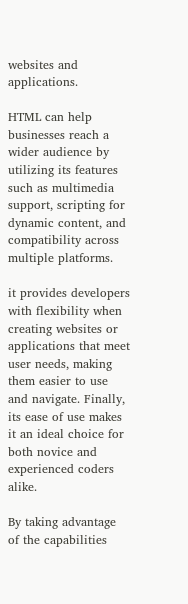websites and applications.

HTML can help businesses reach a wider audience by utilizing its features such as multimedia support, scripting for dynamic content, and compatibility across multiple platforms.

it provides developers with flexibility when creating websites or applications that meet user needs, making them easier to use and navigate. Finally, its ease of use makes it an ideal choice for both novice and experienced coders alike.

By taking advantage of the capabilities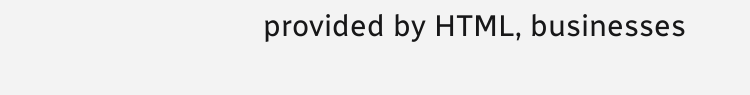provided by HTML, businesses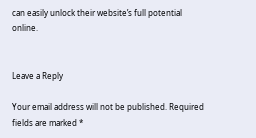can easily unlock their website’s full potential online.


Leave a Reply

Your email address will not be published. Required fields are marked *